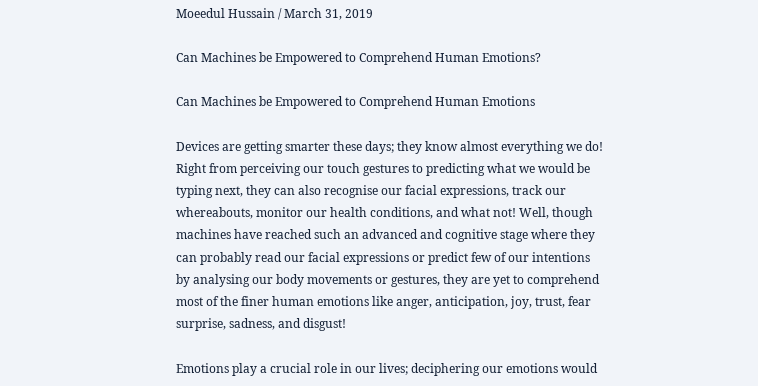Moeedul Hussain / March 31, 2019

Can Machines be Empowered to Comprehend Human Emotions?

Can Machines be Empowered to Comprehend Human Emotions

Devices are getting smarter these days; they know almost everything we do! Right from perceiving our touch gestures to predicting what we would be typing next, they can also recognise our facial expressions, track our whereabouts, monitor our health conditions, and what not! Well, though machines have reached such an advanced and cognitive stage where they can probably read our facial expressions or predict few of our intentions by analysing our body movements or gestures, they are yet to comprehend most of the finer human emotions like anger, anticipation, joy, trust, fear surprise, sadness, and disgust!

Emotions play a crucial role in our lives; deciphering our emotions would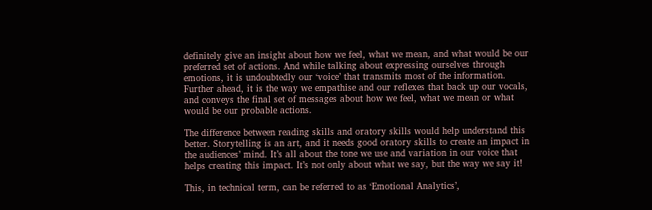definitely give an insight about how we feel, what we mean, and what would be our preferred set of actions. And while talking about expressing ourselves through emotions, it is undoubtedly our ‘voice’ that transmits most of the information. Further ahead, it is the way we empathise and our reflexes that back up our vocals, and conveys the final set of messages about how we feel, what we mean or what would be our probable actions.

The difference between reading skills and oratory skills would help understand this better. Storytelling is an art, and it needs good oratory skills to create an impact in the audiences’ mind. It’s all about the tone we use and variation in our voice that helps creating this impact. It’s not only about what we say, but the way we say it!

This, in technical term, can be referred to as ‘Emotional Analytics’,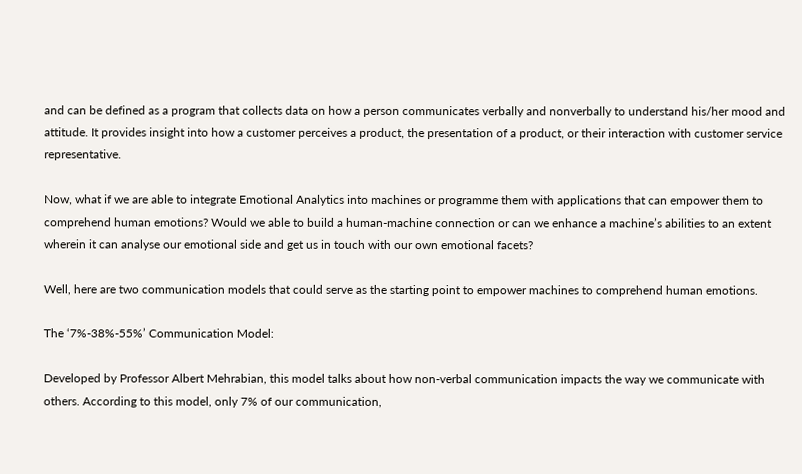and can be defined as a program that collects data on how a person communicates verbally and nonverbally to understand his/her mood and attitude. It provides insight into how a customer perceives a product, the presentation of a product, or their interaction with customer service representative.

Now, what if we are able to integrate Emotional Analytics into machines or programme them with applications that can empower them to comprehend human emotions? Would we able to build a human-machine connection or can we enhance a machine’s abilities to an extent wherein it can analyse our emotional side and get us in touch with our own emotional facets?

Well, here are two communication models that could serve as the starting point to empower machines to comprehend human emotions.

The ‘7%-38%-55%’ Communication Model:

Developed by Professor Albert Mehrabian, this model talks about how non-verbal communication impacts the way we communicate with others. According to this model, only 7% of our communication,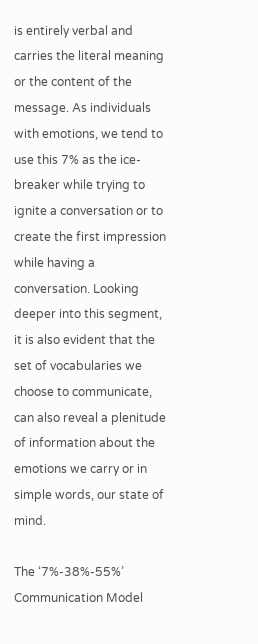is entirely verbal and carries the literal meaning or the content of the message. As individuals with emotions, we tend to use this 7% as the ice-breaker while trying to ignite a conversation or to create the first impression while having a conversation. Looking deeper into this segment, it is also evident that the set of vocabularies we choose to communicate, can also reveal a plenitude of information about the emotions we carry or in simple words, our state of mind.

The ‘7%-38%-55%’ Communication Model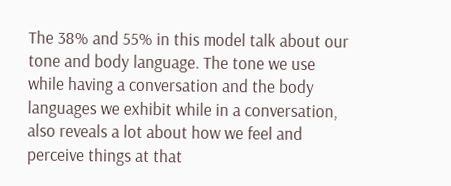The 38% and 55% in this model talk about our tone and body language. The tone we use while having a conversation and the body languages we exhibit while in a conversation, also reveals a lot about how we feel and perceive things at that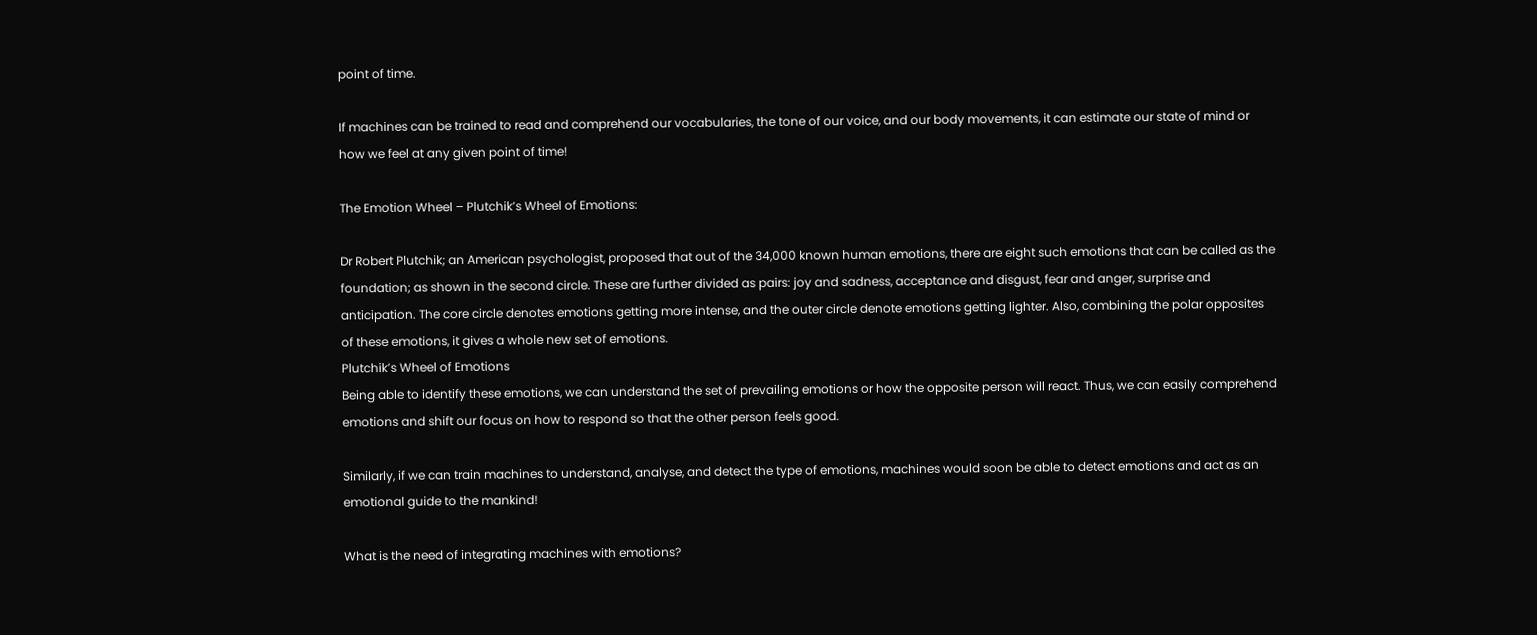point of time.

If machines can be trained to read and comprehend our vocabularies, the tone of our voice, and our body movements, it can estimate our state of mind or how we feel at any given point of time!

The Emotion Wheel – Plutchik’s Wheel of Emotions:

Dr Robert Plutchik; an American psychologist, proposed that out of the 34,000 known human emotions, there are eight such emotions that can be called as the foundation; as shown in the second circle. These are further divided as pairs: joy and sadness, acceptance and disgust, fear and anger, surprise and anticipation. The core circle denotes emotions getting more intense, and the outer circle denote emotions getting lighter. Also, combining the polar opposites of these emotions, it gives a whole new set of emotions.
Plutchik’s Wheel of Emotions
Being able to identify these emotions, we can understand the set of prevailing emotions or how the opposite person will react. Thus, we can easily comprehend emotions and shift our focus on how to respond so that the other person feels good.

Similarly, if we can train machines to understand, analyse, and detect the type of emotions, machines would soon be able to detect emotions and act as an emotional guide to the mankind!

What is the need of integrating machines with emotions?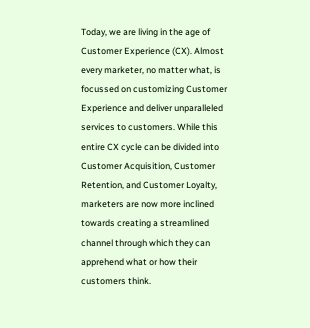Today, we are living in the age of Customer Experience (CX). Almost every marketer, no matter what, is focussed on customizing Customer Experience and deliver unparalleled services to customers. While this entire CX cycle can be divided into Customer Acquisition, Customer Retention, and Customer Loyalty, marketers are now more inclined towards creating a streamlined channel through which they can apprehend what or how their customers think.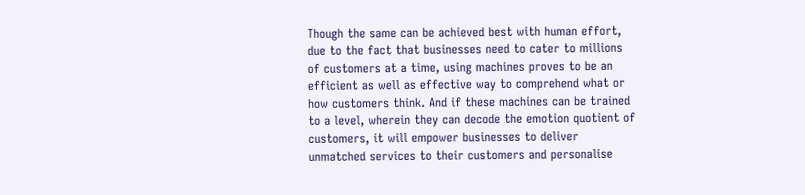Though the same can be achieved best with human effort, due to the fact that businesses need to cater to millions of customers at a time, using machines proves to be an efficient as well as effective way to comprehend what or how customers think. And if these machines can be trained to a level, wherein they can decode the emotion quotient of customers, it will empower businesses to deliver unmatched services to their customers and personalise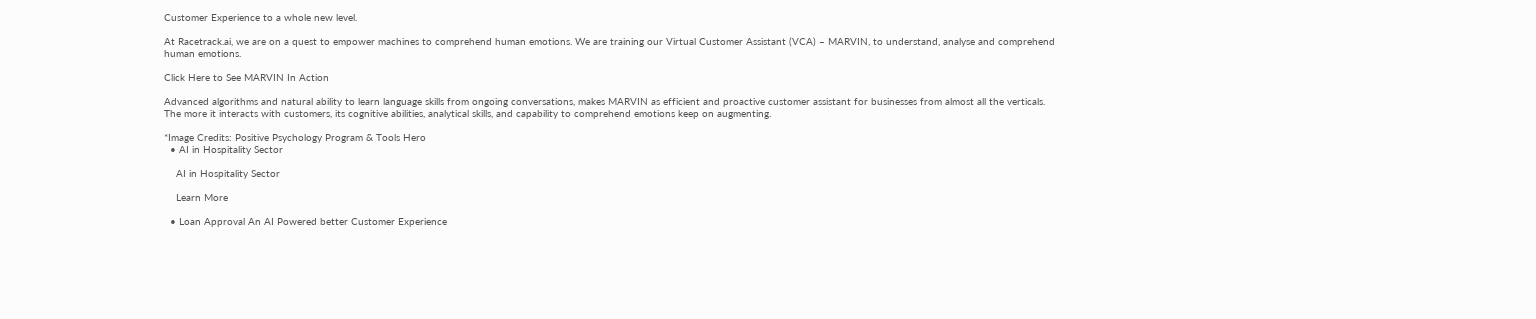Customer Experience to a whole new level.

At Racetrack.ai, we are on a quest to empower machines to comprehend human emotions. We are training our Virtual Customer Assistant (VCA) – MARVIN, to understand, analyse and comprehend human emotions.

Click Here to See MARVIN In Action

Advanced algorithms and natural ability to learn language skills from ongoing conversations, makes MARVIN as efficient and proactive customer assistant for businesses from almost all the verticals. The more it interacts with customers, its cognitive abilities, analytical skills, and capability to comprehend emotions keep on augmenting.

*Image Credits: Positive Psychology Program & Tools Hero
  • AI in Hospitality Sector

    AI in Hospitality Sector

    Learn More

  • Loan Approval An AI Powered better Customer Experience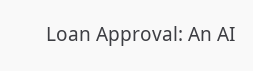Loan Approval: An AI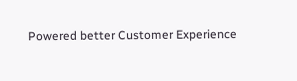Powered better Customer Experience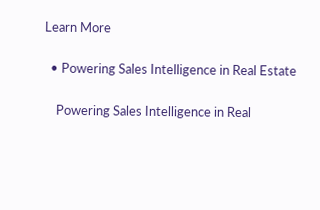Learn More

  • Powering Sales Intelligence in Real Estate

    Powering Sales Intelligence in Real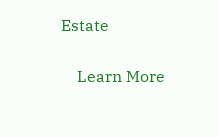Estate

    Learn More